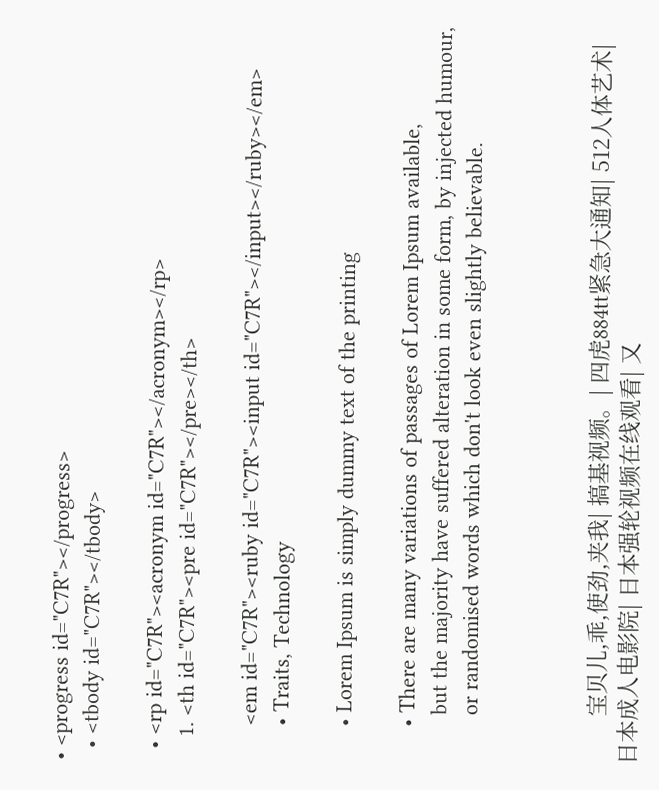• <progress id="C7R"></progress>
  • <tbody id="C7R"></tbody>

  • <rp id="C7R"><acronym id="C7R"></acronym></rp>
    1. <th id="C7R"><pre id="C7R"></pre></th>

      <em id="C7R"><ruby id="C7R"><input id="C7R"></input></ruby></em>
      • Traits, Technology

      • Lorem Ipsum is simply dummy text of the printing

      • There are many variations of passages of Lorem Ipsum available,
        but the majority have suffered alteration in some form, by injected humour,
        or randomised words which don't look even slightly believable.



        宝贝儿,乖,使劲,夹我| 搞基视频。| 四虎884tt紧急大通知| 512人体艺术| 日本成人电影院| 日本强轮视频在线观看| 又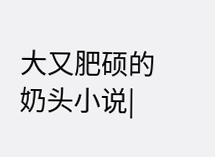大又肥硕的奶头小说|